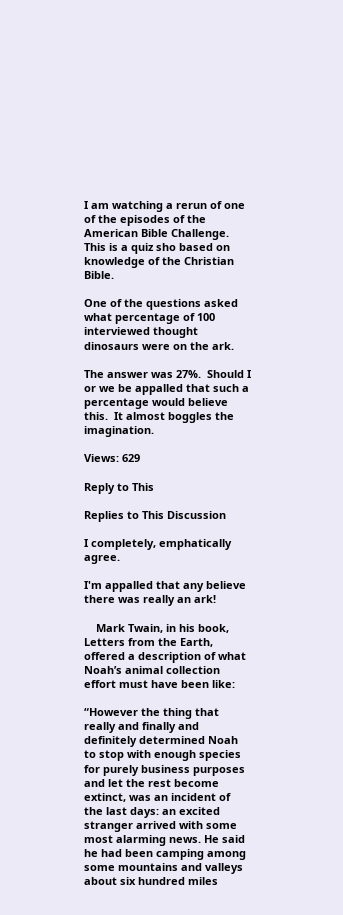I am watching a rerun of one of the episodes of the American Bible Challenge.  This is a quiz sho based on knowledge of the Christian Bible.

One of the questions asked what percentage of 100 interviewed thought dinosaurs were on the ark.

The answer was 27%.  Should I or we be appalled that such a percentage would believe this.  It almost boggles the imagination.

Views: 629

Reply to This

Replies to This Discussion

I completely, emphatically agree.

I'm appalled that any believe there was really an ark!

    Mark Twain, in his book, Letters from the Earth, offered a description of what Noah’s animal collection effort must have been like:

“However the thing that really and finally and definitely determined Noah to stop with enough species for purely business purposes and let the rest become extinct, was an incident of the last days: an excited stranger arrived with some most alarming news. He said he had been camping among some mountains and valleys about six hundred miles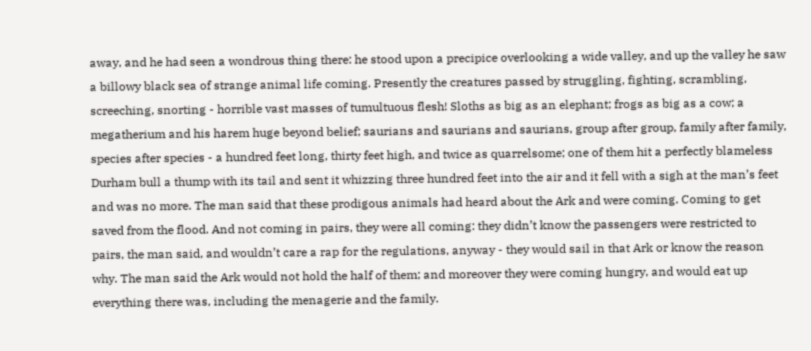away, and he had seen a wondrous thing there: he stood upon a precipice overlooking a wide valley, and up the valley he saw a billowy black sea of strange animal life coming. Presently the creatures passed by struggling, fighting, scrambling, screeching, snorting - horrible vast masses of tumultuous flesh! Sloths as big as an elephant; frogs as big as a cow; a megatherium and his harem huge beyond belief; saurians and saurians and saurians, group after group, family after family, species after species - a hundred feet long, thirty feet high, and twice as quarrelsome; one of them hit a perfectly blameless Durham bull a thump with its tail and sent it whizzing three hundred feet into the air and it fell with a sigh at the man’s feet and was no more. The man said that these prodigous animals had heard about the Ark and were coming. Coming to get saved from the flood. And not coming in pairs, they were all coming: they didn’t know the passengers were restricted to pairs, the man said, and wouldn’t care a rap for the regulations, anyway - they would sail in that Ark or know the reason why. The man said the Ark would not hold the half of them; and moreover they were coming hungry, and would eat up everything there was, including the menagerie and the family.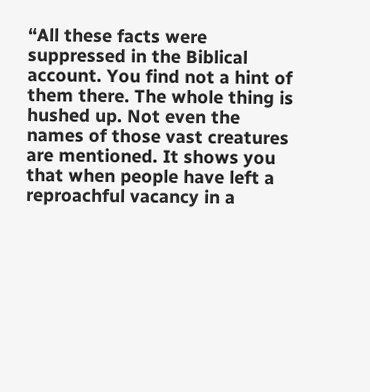“All these facts were suppressed in the Biblical account. You find not a hint of them there. The whole thing is hushed up. Not even the names of those vast creatures are mentioned. It shows you that when people have left a reproachful vacancy in a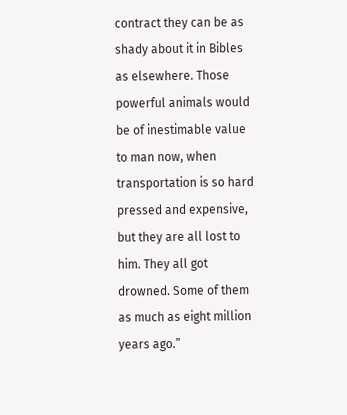contract they can be as shady about it in Bibles as elsewhere. Those powerful animals would be of inestimable value to man now, when transportation is so hard pressed and expensive, but they are all lost to him. They all got drowned. Some of them as much as eight million years ago.”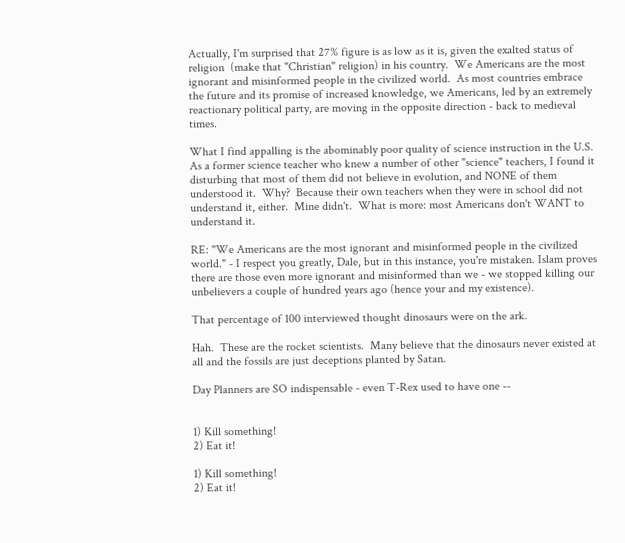Actually, I'm surprised that 27% figure is as low as it is, given the exalted status of religion  (make that "Christian" religion) in his country.  We Americans are the most ignorant and misinformed people in the civilized world.  As most countries embrace the future and its promise of increased knowledge, we Americans, led by an extremely reactionary political party, are moving in the opposite direction - back to medieval times.

What I find appalling is the abominably poor quality of science instruction in the U.S.  As a former science teacher who knew a number of other "science" teachers, I found it disturbing that most of them did not believe in evolution, and NONE of them understood it.  Why?  Because their own teachers when they were in school did not understand it, either.  Mine didn't.  What is more: most Americans don't WANT to understand it.

RE: "We Americans are the most ignorant and misinformed people in the civilized world." - I respect you greatly, Dale, but in this instance, you're mistaken. Islam proves there are those even more ignorant and misinformed than we - we stopped killing our unbelievers a couple of hundred years ago (hence your and my existence).

That percentage of 100 interviewed thought dinosaurs were on the ark.

Hah.  These are the rocket scientists.  Many believe that the dinosaurs never existed at all and the fossils are just deceptions planted by Satan.

Day Planners are SO indispensable - even T-Rex used to have one --


1) Kill something!
2) Eat it!

1) Kill something!
2) Eat it!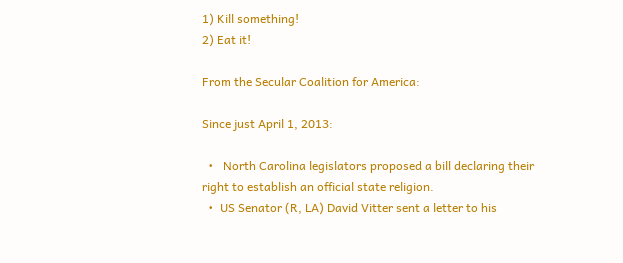1) Kill something!
2) Eat it!

From the Secular Coalition for America:

Since just April 1, 2013:

  •   North Carolina legislators proposed a bill declaring their right to establish an official state religion.
  •  US Senator (R, LA) David Vitter sent a letter to his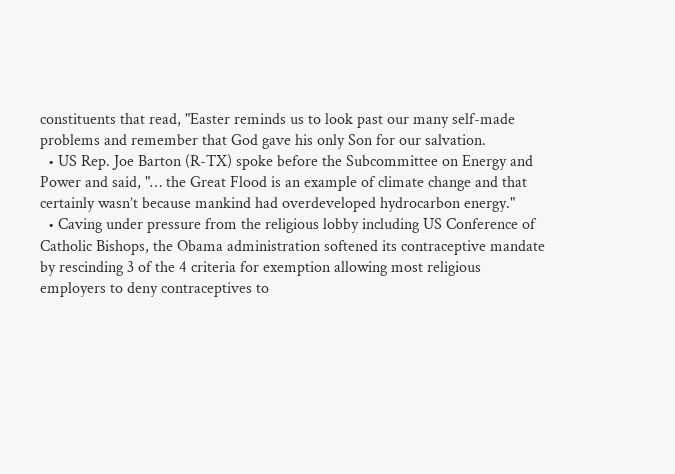constituents that read, "Easter reminds us to look past our many self-made problems and remember that God gave his only Son for our salvation.
  • US Rep. Joe Barton (R-TX) spoke before the Subcommittee on Energy and Power and said, "… the Great Flood is an example of climate change and that certainly wasn’t because mankind had overdeveloped hydrocarbon energy."
  • Caving under pressure from the religious lobby including US Conference of Catholic Bishops, the Obama administration softened its contraceptive mandate by rescinding 3 of the 4 criteria for exemption allowing most religious employers to deny contraceptives to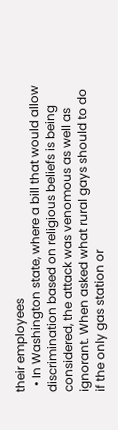their employees
  • In Washington state, where a bill that would allow discrimination based on religious beliefs is being considered, the attack was venomous as well as ignorant. When asked what rural gays should to do if the only gas station or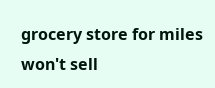grocery store for miles won't sell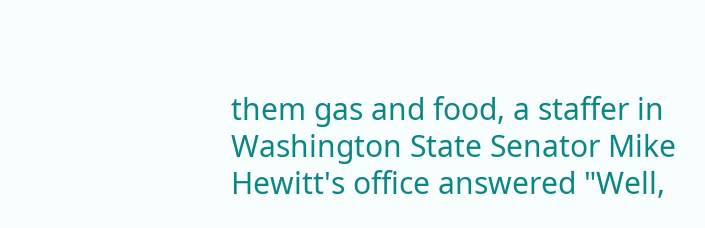them gas and food, a staffer in Washington State Senator Mike Hewitt's office answered "Well,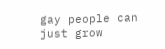gay people can just grow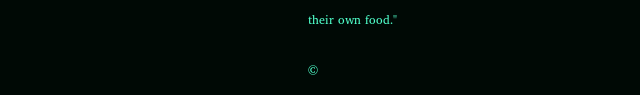their own food."


©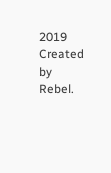2019   Created by Rebel.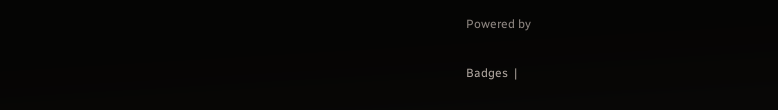Powered by

Badges  |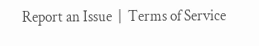Report an Issue  |  Terms of Service